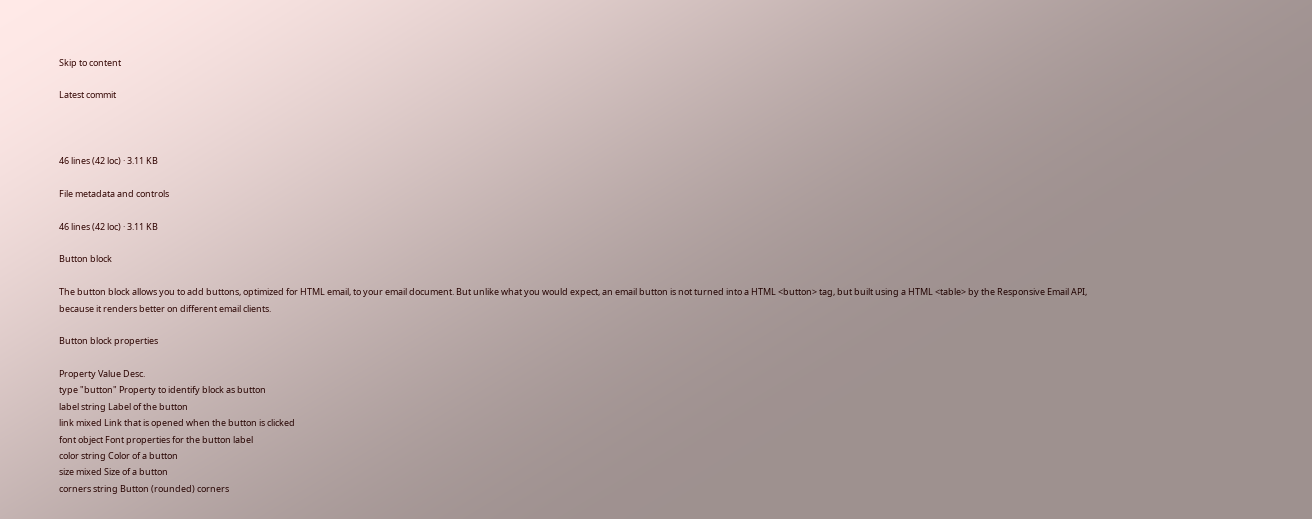Skip to content

Latest commit



46 lines (42 loc) · 3.11 KB

File metadata and controls

46 lines (42 loc) · 3.11 KB

Button block

The button block allows you to add buttons, optimized for HTML email, to your email document. But unlike what you would expect, an email button is not turned into a HTML <button> tag, but built using a HTML <table> by the Responsive Email API, because it renders better on different email clients.

Button block properties

Property Value Desc.
type "button" Property to identify block as button
label string Label of the button
link mixed Link that is opened when the button is clicked
font object Font properties for the button label
color string Color of a button
size mixed Size of a button
corners string Button (rounded) corners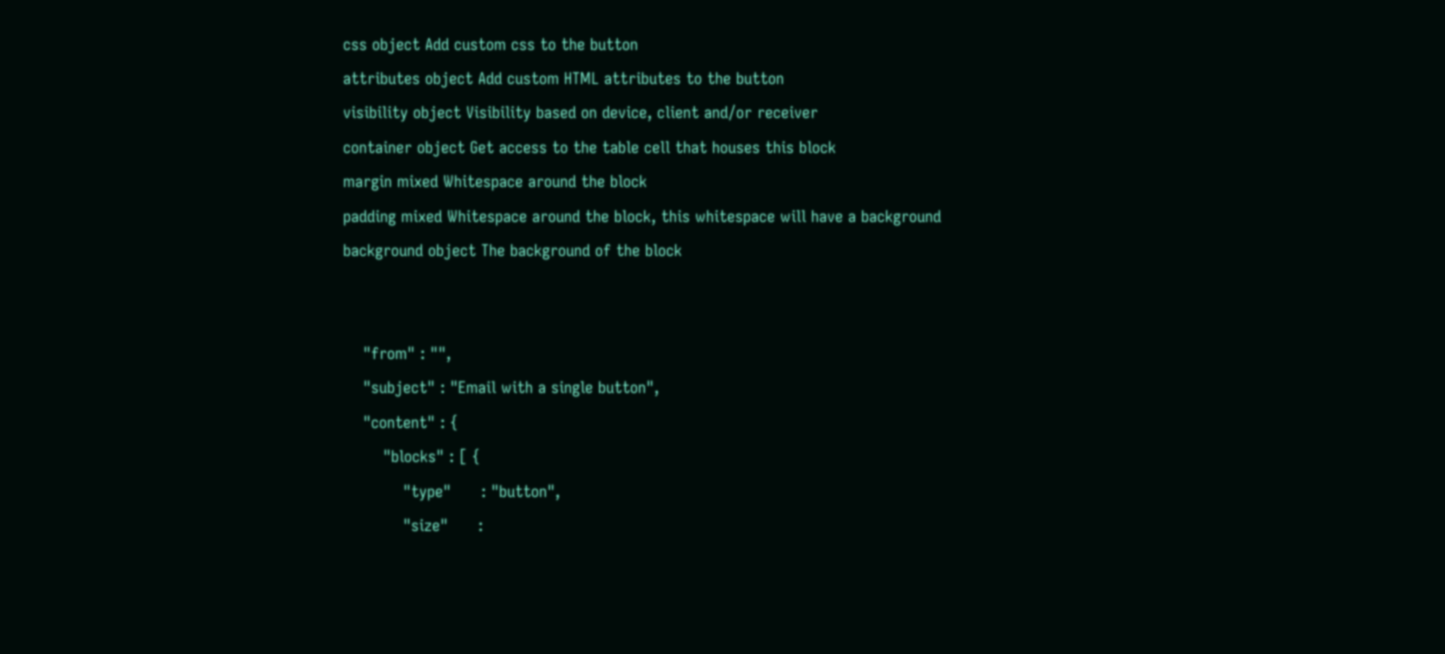css object Add custom css to the button
attributes object Add custom HTML attributes to the button
visibility object Visibility based on device, client and/or receiver
container object Get access to the table cell that houses this block
margin mixed Whitespace around the block
padding mixed Whitespace around the block, this whitespace will have a background
background object The background of the block


    "from" : "",
    "subject" : "Email with a single button",
    "content" : {
        "blocks" : [ {
            "type"      : "button",
            "size"      :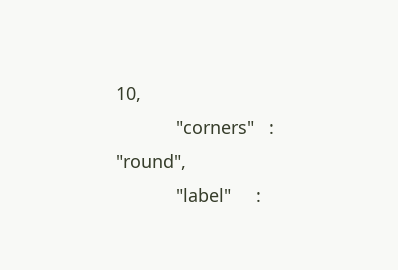10,
            "corners"   : "round",
            "label"     :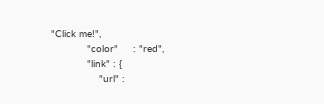"Click me!",
            "color"     : "red",
            "link" : {
                "url" :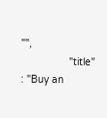"",
                "title" : "Buy an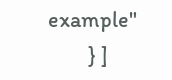example"
        } ]